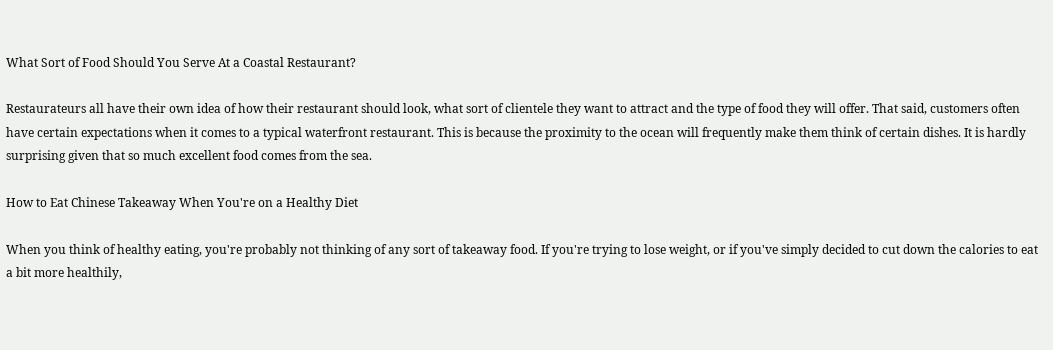What Sort of Food Should You Serve At a Coastal Restaurant?

Restaurateurs all have their own idea of how their restaurant should look, what sort of clientele they want to attract and the type of food they will offer. That said, customers often have certain expectations when it comes to a typical waterfront restaurant. This is because the proximity to the ocean will frequently make them think of certain dishes. It is hardly surprising given that so much excellent food comes from the sea.

How to Eat Chinese Takeaway When You're on a Healthy Diet

When you think of healthy eating, you're probably not thinking of any sort of takeaway food. If you're trying to lose weight, or if you've simply decided to cut down the calories to eat a bit more healthily,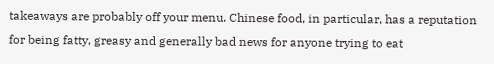takeaways are probably off your menu. Chinese food, in particular, has a reputation for being fatty, greasy and generally bad news for anyone trying to eat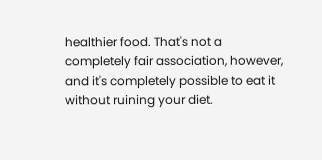healthier food. That's not a completely fair association, however, and it's completely possible to eat it without ruining your diet.